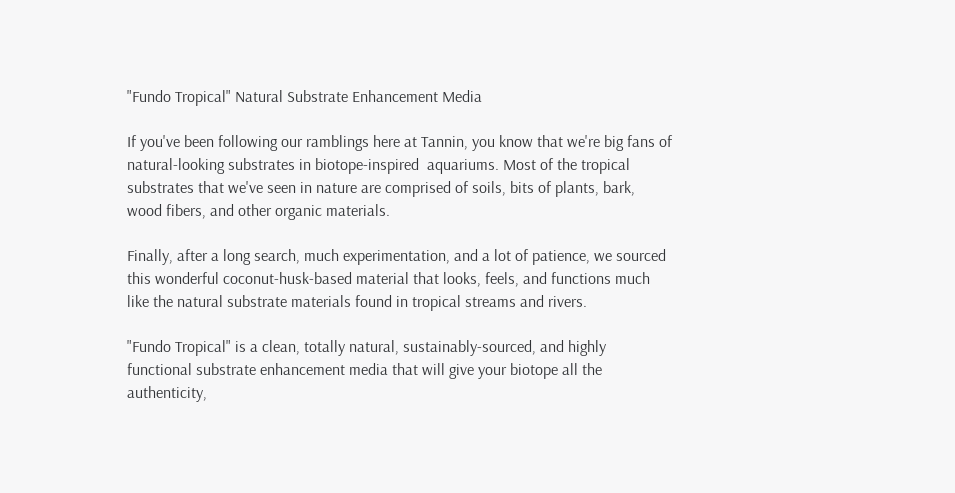"Fundo Tropical" Natural Substrate Enhancement Media

If you've been following our ramblings here at Tannin, you know that we're big fans of natural-looking substrates in biotope-inspired  aquariums. Most of the tropical substrates that we've seen in nature are comprised of soils, bits of plants, bark, wood fibers, and other organic materials.

Finally, after a long search, much experimentation, and a lot of patience, we sourced this wonderful coconut-husk-based material that looks, feels, and functions much like the natural substrate materials found in tropical streams and rivers.

"Fundo Tropical" is a clean, totally natural, sustainably-sourced, and highly functional substrate enhancement media that will give your biotope all the authenticity,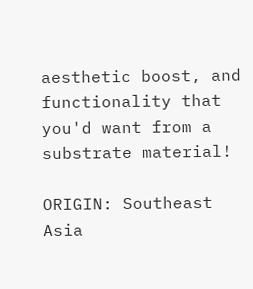aesthetic boost, and functionality that you'd want from a substrate material!

ORIGIN: Southeast Asia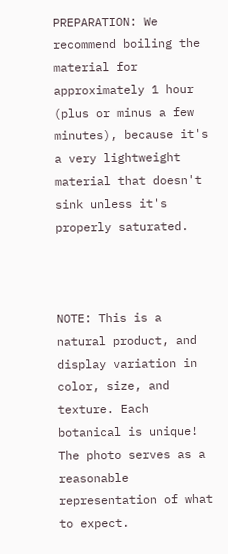PREPARATION: We recommend boiling the material for approximately 1 hour (plus or minus a few minutes), because it's a very lightweight material that doesn't sink unless it's properly saturated.



NOTE: This is a natural product, and display variation in color, size, and texture. Each botanical is unique! The photo serves as a reasonable representation of what to expect.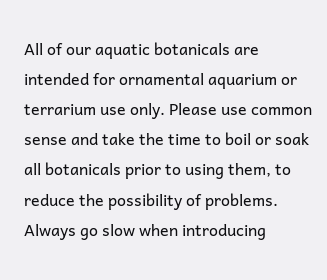All of our aquatic botanicals are intended for ornamental aquarium or terrarium use only. Please use common sense and take the time to boil or soak all botanicals prior to using them, to reduce the possibility of problems. Always go slow when introducing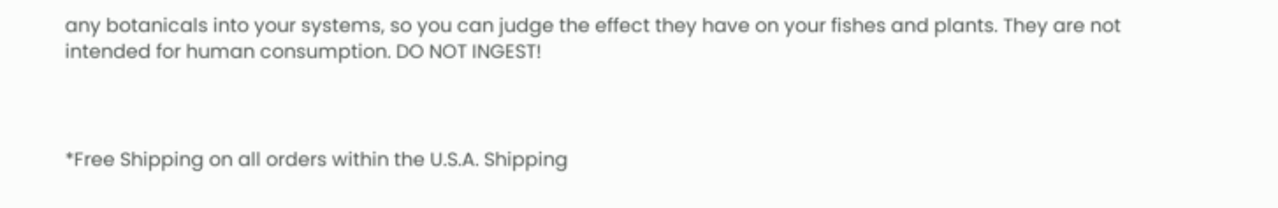any botanicals into your systems, so you can judge the effect they have on your fishes and plants. They are not intended for human consumption. DO NOT INGEST!



*Free Shipping on all orders within the U.S.A. Shipping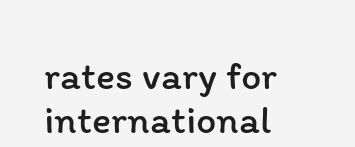rates vary for international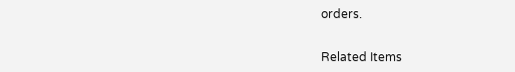orders.


Related Items